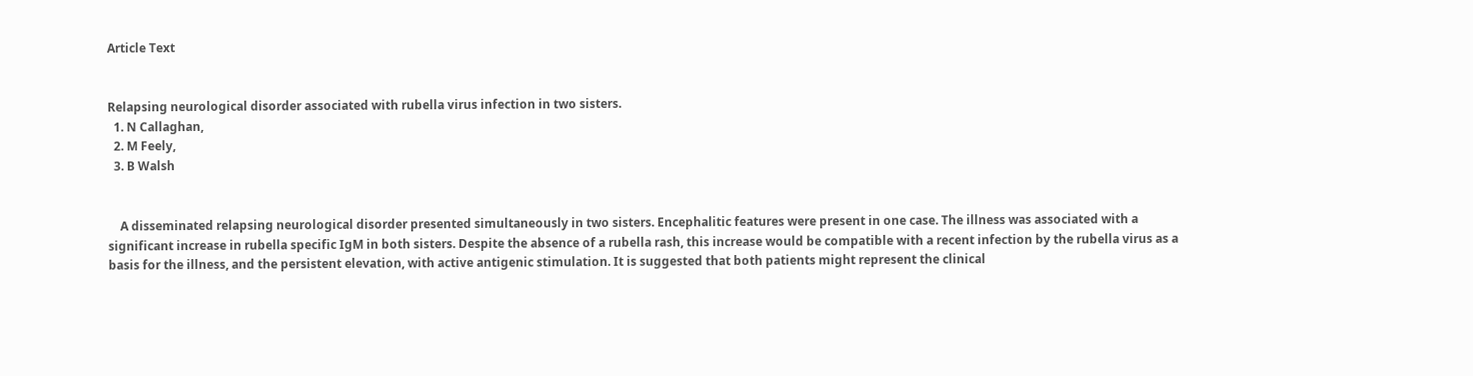Article Text


Relapsing neurological disorder associated with rubella virus infection in two sisters.
  1. N Callaghan,
  2. M Feely,
  3. B Walsh


    A disseminated relapsing neurological disorder presented simultaneously in two sisters. Encephalitic features were present in one case. The illness was associated with a significant increase in rubella specific IgM in both sisters. Despite the absence of a rubella rash, this increase would be compatible with a recent infection by the rubella virus as a basis for the illness, and the persistent elevation, with active antigenic stimulation. It is suggested that both patients might represent the clinical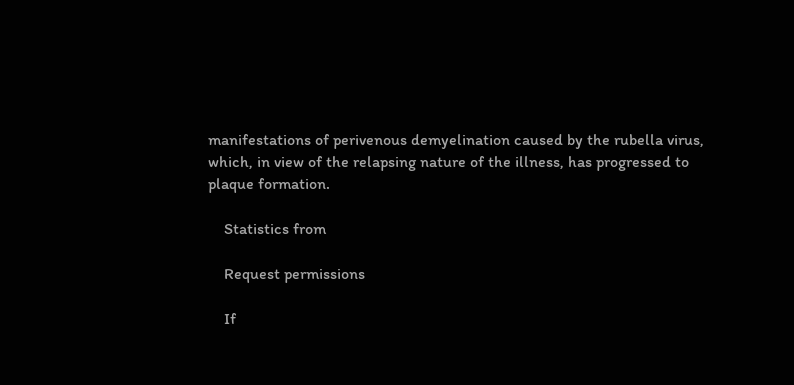manifestations of perivenous demyelination caused by the rubella virus, which, in view of the relapsing nature of the illness, has progressed to plaque formation.

    Statistics from

    Request permissions

    If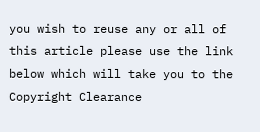you wish to reuse any or all of this article please use the link below which will take you to the Copyright Clearance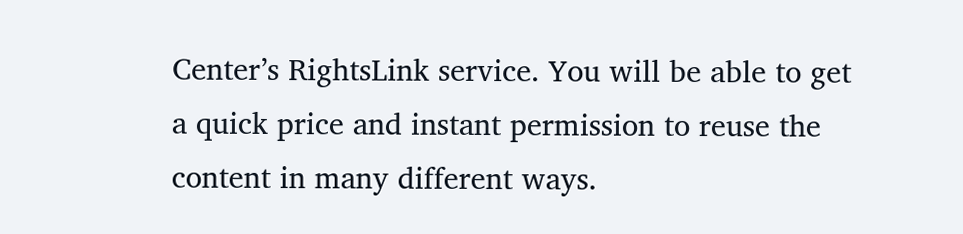Center’s RightsLink service. You will be able to get a quick price and instant permission to reuse the content in many different ways.